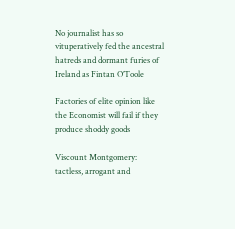No journalist has so vituperatively fed the ancestral hatreds and dormant furies of Ireland as Fintan O’Toole

Factories of elite opinion like the Economist will fail if they produce shoddy goods

Viscount Montgomery: tactless, arrogant and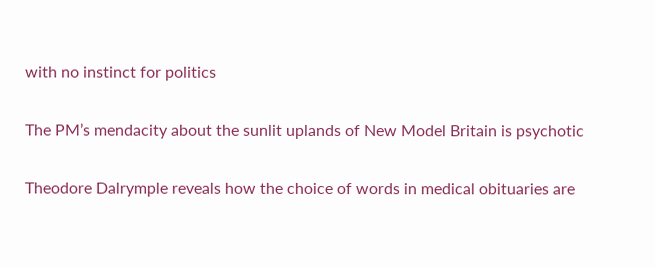with no instinct for politics

The PM’s mendacity about the sunlit uplands of New Model Britain is psychotic

Theodore Dalrymple reveals how the choice of words in medical obituaries are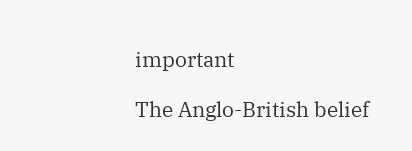important

The Anglo-British belief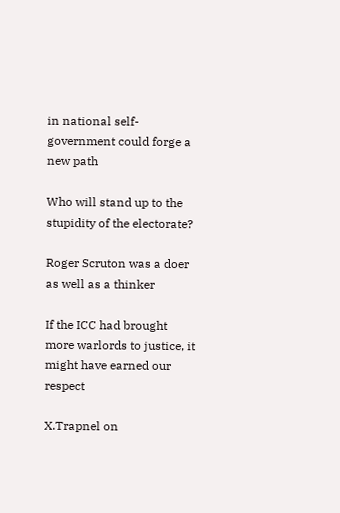in national self-government could forge a new path

Who will stand up to the stupidity of the electorate?

Roger Scruton was a doer as well as a thinker

If the ICC had brought more warlords to justice, it might have earned our respect

X.Trapnel on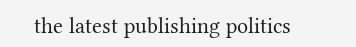the latest publishing politics